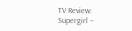TV Review: Supergirl –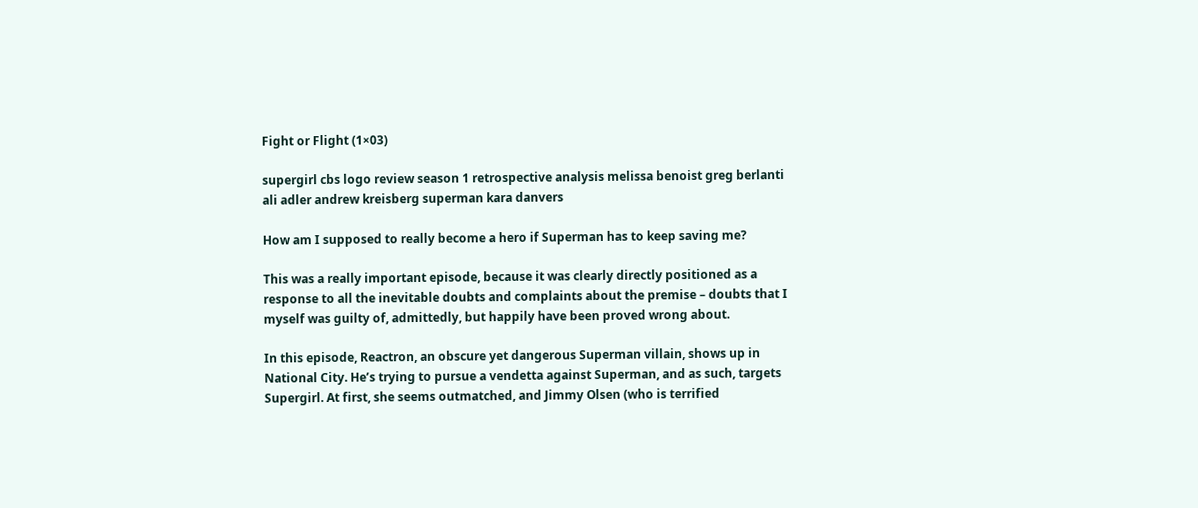Fight or Flight (1×03)

supergirl cbs logo review season 1 retrospective analysis melissa benoist greg berlanti ali adler andrew kreisberg superman kara danvers

How am I supposed to really become a hero if Superman has to keep saving me?

This was a really important episode, because it was clearly directly positioned as a response to all the inevitable doubts and complaints about the premise – doubts that I myself was guilty of, admittedly, but happily have been proved wrong about.

In this episode, Reactron, an obscure yet dangerous Superman villain, shows up in National City. He’s trying to pursue a vendetta against Superman, and as such, targets Supergirl. At first, she seems outmatched, and Jimmy Olsen (who is terrified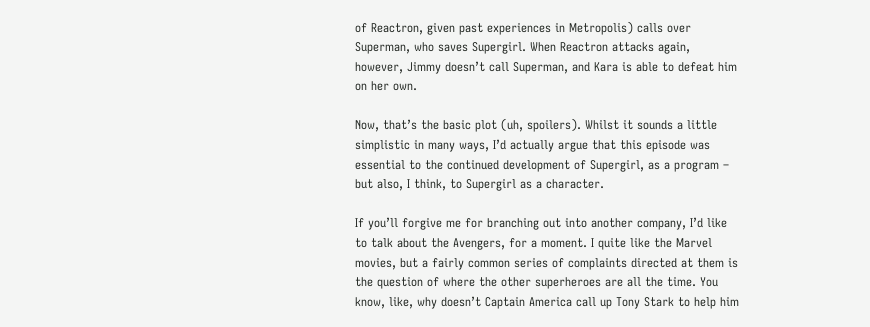of Reactron, given past experiences in Metropolis) calls over Superman, who saves Supergirl. When Reactron attacks again, however, Jimmy doesn’t call Superman, and Kara is able to defeat him on her own.

Now, that’s the basic plot (uh, spoilers). Whilst it sounds a little simplistic in many ways, I’d actually argue that this episode was essential to the continued development of Supergirl, as a program – but also, I think, to Supergirl as a character.

If you’ll forgive me for branching out into another company, I’d like to talk about the Avengers, for a moment. I quite like the Marvel movies, but a fairly common series of complaints directed at them is the question of where the other superheroes are all the time. You know, like, why doesn’t Captain America call up Tony Stark to help him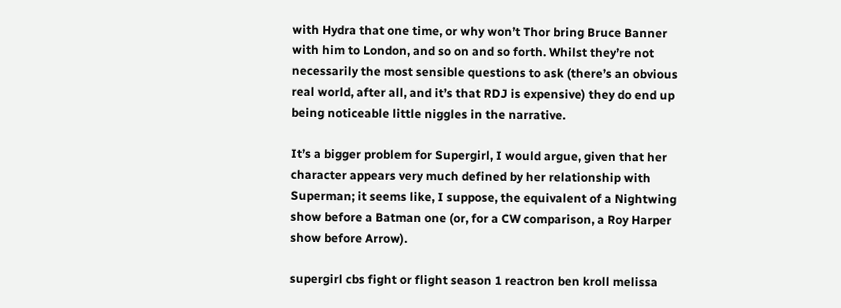with Hydra that one time, or why won’t Thor bring Bruce Banner with him to London, and so on and so forth. Whilst they’re not necessarily the most sensible questions to ask (there’s an obvious real world, after all, and it’s that RDJ is expensive) they do end up being noticeable little niggles in the narrative.

It’s a bigger problem for Supergirl, I would argue, given that her character appears very much defined by her relationship with Superman; it seems like, I suppose, the equivalent of a Nightwing show before a Batman one (or, for a CW comparison, a Roy Harper show before Arrow).

supergirl cbs fight or flight season 1 reactron ben kroll melissa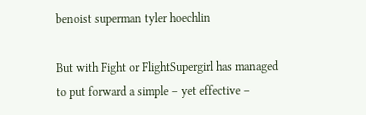benoist superman tyler hoechlin

But with Fight or FlightSupergirl has managed to put forward a simple – yet effective –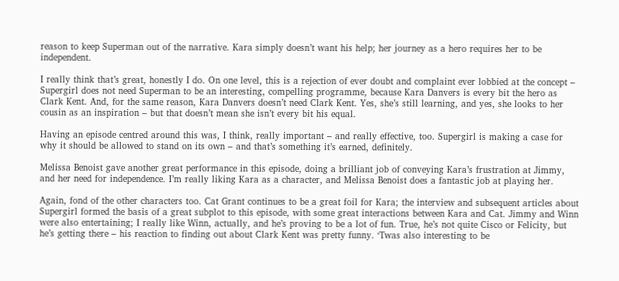reason to keep Superman out of the narrative. Kara simply doesn’t want his help; her journey as a hero requires her to be independent.

I really think that’s great, honestly I do. On one level, this is a rejection of ever doubt and complaint ever lobbied at the concept – Supergirl does not need Superman to be an interesting, compelling programme, because Kara Danvers is every bit the hero as Clark Kent. And, for the same reason, Kara Danvers doesn’t need Clark Kent. Yes, she’s still learning, and yes, she looks to her cousin as an inspiration – but that doesn’t mean she isn’t every bit his equal.

Having an episode centred around this was, I think, really important – and really effective, too. Supergirl is making a case for why it should be allowed to stand on its own – and that’s something it’s earned, definitely.

Melissa Benoist gave another great performance in this episode, doing a brilliant job of conveying Kara’s frustration at Jimmy, and her need for independence. I’m really liking Kara as a character, and Melissa Benoist does a fantastic job at playing her.

Again, fond of the other characters too. Cat Grant continues to be a great foil for Kara; the interview and subsequent articles about Supergirl formed the basis of a great subplot to this episode, with some great interactions between Kara and Cat. Jimmy and Winn were also entertaining; I really like Winn, actually, and he’s proving to be a lot of fun. True, he’s not quite Cisco or Felicity, but he’s getting there – his reaction to finding out about Clark Kent was pretty funny. ‘Twas also interesting to be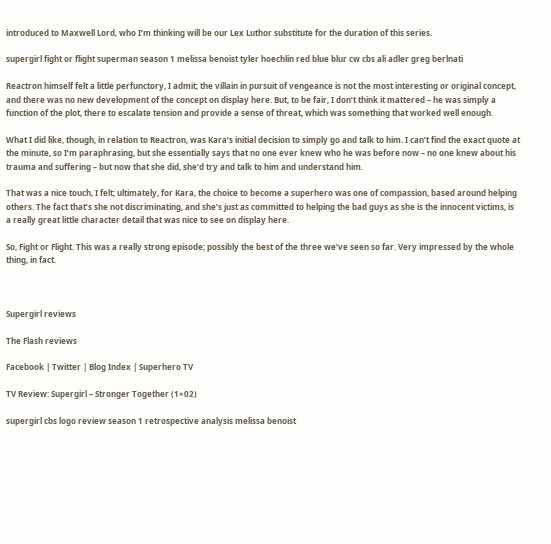introduced to Maxwell Lord, who I’m thinking will be our Lex Luthor substitute for the duration of this series.

supergirl fight or flight superman season 1 melissa benoist tyler hoechlin red blue blur cw cbs ali adler greg berlnati

Reactron himself felt a little perfunctory, I admit; the villain in pursuit of vengeance is not the most interesting or original concept, and there was no new development of the concept on display here. But, to be fair, I don’t think it mattered – he was simply a function of the plot, there to escalate tension and provide a sense of threat, which was something that worked well enough.

What I did like, though, in relation to Reactron, was Kara’s initial decision to simply go and talk to him. I can’t find the exact quote at the minute, so I’m paraphrasing, but she essentially says that no one ever knew who he was before now – no one knew about his trauma and suffering – but now that she did, she’d try and talk to him and understand him.

That was a nice touch, I felt; ultimately, for Kara, the choice to become a superhero was one of compassion, based around helping others. The fact that’s she not discriminating, and she’s just as committed to helping the bad guys as she is the innocent victims, is a really great little character detail that was nice to see on display here.

So, Fight or Flight. This was a really strong episode; possibly the best of the three we’ve seen so far. Very impressed by the whole thing, in fact.



Supergirl reviews

The Flash reviews

Facebook | Twitter | Blog Index | Superhero TV

TV Review: Supergirl – Stronger Together (1×02)

supergirl cbs logo review season 1 retrospective analysis melissa benoist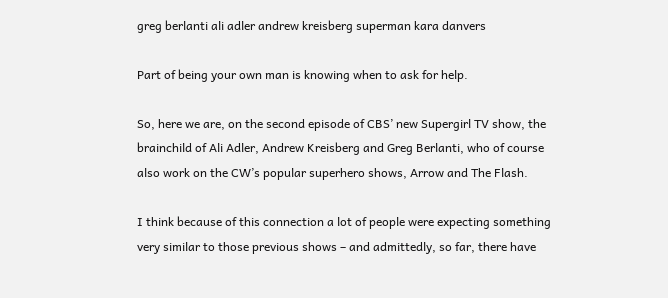greg berlanti ali adler andrew kreisberg superman kara danvers

Part of being your own man is knowing when to ask for help.

So, here we are, on the second episode of CBS’ new Supergirl TV show, the brainchild of Ali Adler, Andrew Kreisberg and Greg Berlanti, who of course also work on the CW’s popular superhero shows, Arrow and The Flash.

I think because of this connection a lot of people were expecting something very similar to those previous shows – and admittedly, so far, there have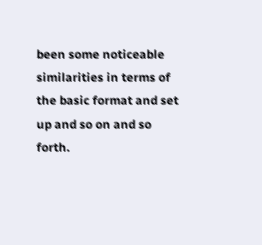been some noticeable similarities in terms of the basic format and set up and so on and so forth.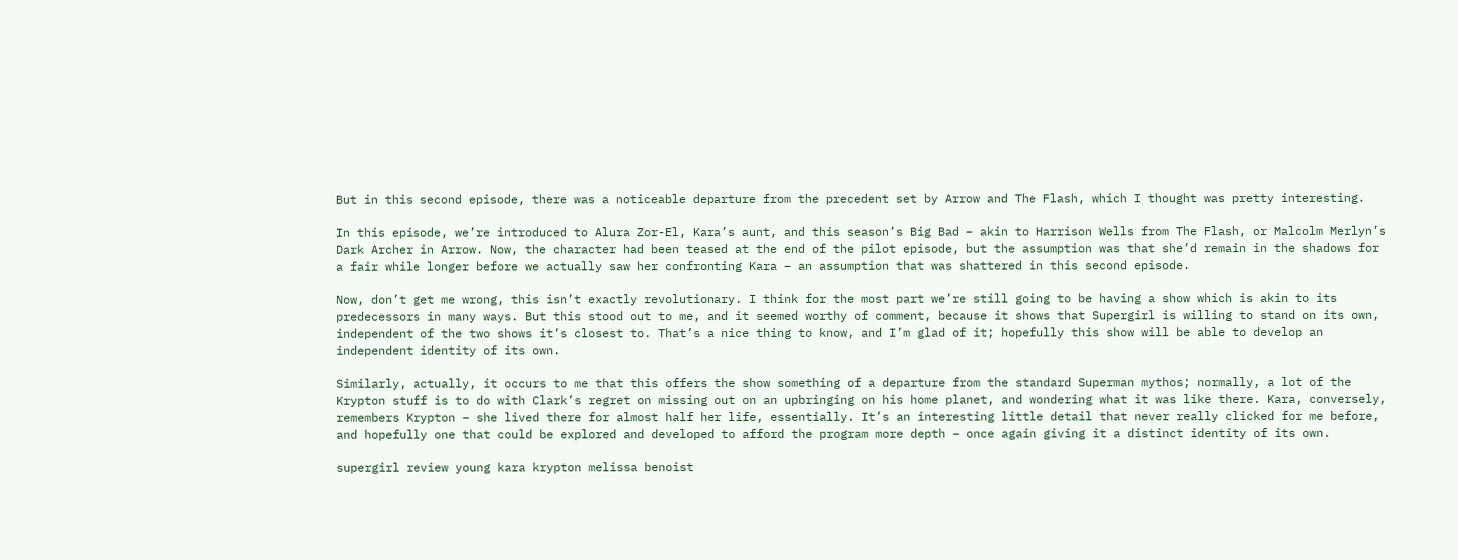But in this second episode, there was a noticeable departure from the precedent set by Arrow and The Flash, which I thought was pretty interesting.

In this episode, we’re introduced to Alura Zor-El, Kara’s aunt, and this season’s Big Bad – akin to Harrison Wells from The Flash, or Malcolm Merlyn’s Dark Archer in Arrow. Now, the character had been teased at the end of the pilot episode, but the assumption was that she’d remain in the shadows for a fair while longer before we actually saw her confronting Kara – an assumption that was shattered in this second episode.

Now, don’t get me wrong, this isn’t exactly revolutionary. I think for the most part we’re still going to be having a show which is akin to its predecessors in many ways. But this stood out to me, and it seemed worthy of comment, because it shows that Supergirl is willing to stand on its own, independent of the two shows it’s closest to. That’s a nice thing to know, and I’m glad of it; hopefully this show will be able to develop an independent identity of its own.

Similarly, actually, it occurs to me that this offers the show something of a departure from the standard Superman mythos; normally, a lot of the Krypton stuff is to do with Clark’s regret on missing out on an upbringing on his home planet, and wondering what it was like there. Kara, conversely, remembers Krypton – she lived there for almost half her life, essentially. It’s an interesting little detail that never really clicked for me before, and hopefully one that could be explored and developed to afford the program more depth – once again giving it a distinct identity of its own.

supergirl review young kara krypton melissa benoist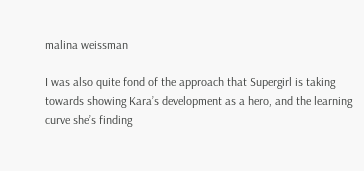malina weissman

I was also quite fond of the approach that Supergirl is taking towards showing Kara’s development as a hero, and the learning curve she’s finding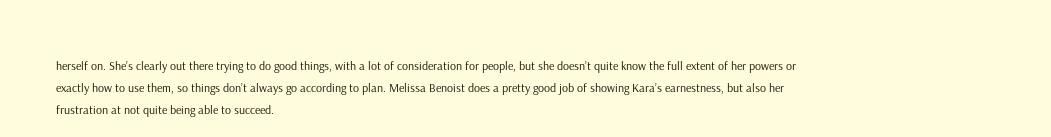herself on. She’s clearly out there trying to do good things, with a lot of consideration for people, but she doesn’t quite know the full extent of her powers or exactly how to use them, so things don’t always go according to plan. Melissa Benoist does a pretty good job of showing Kara’s earnestness, but also her frustration at not quite being able to succeed.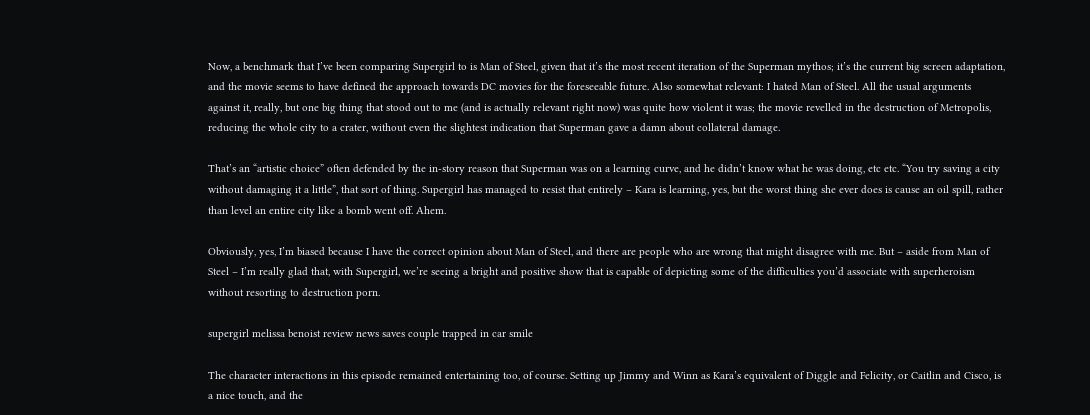Now, a benchmark that I’ve been comparing Supergirl to is Man of Steel, given that it’s the most recent iteration of the Superman mythos; it’s the current big screen adaptation, and the movie seems to have defined the approach towards DC movies for the foreseeable future. Also somewhat relevant: I hated Man of Steel. All the usual arguments against it, really, but one big thing that stood out to me (and is actually relevant right now) was quite how violent it was; the movie revelled in the destruction of Metropolis, reducing the whole city to a crater, without even the slightest indication that Superman gave a damn about collateral damage.

That’s an “artistic choice” often defended by the in-story reason that Superman was on a learning curve, and he didn’t know what he was doing, etc etc. “You try saving a city without damaging it a little”, that sort of thing. Supergirl has managed to resist that entirely – Kara is learning, yes, but the worst thing she ever does is cause an oil spill, rather than level an entire city like a bomb went off. Ahem.

Obviously, yes, I’m biased because I have the correct opinion about Man of Steel, and there are people who are wrong that might disagree with me. But – aside from Man of Steel – I’m really glad that, with Supergirl, we’re seeing a bright and positive show that is capable of depicting some of the difficulties you’d associate with superheroism without resorting to destruction porn.

supergirl melissa benoist review news saves couple trapped in car smile

The character interactions in this episode remained entertaining too, of course. Setting up Jimmy and Winn as Kara’s equivalent of Diggle and Felicity, or Caitlin and Cisco, is a nice touch, and the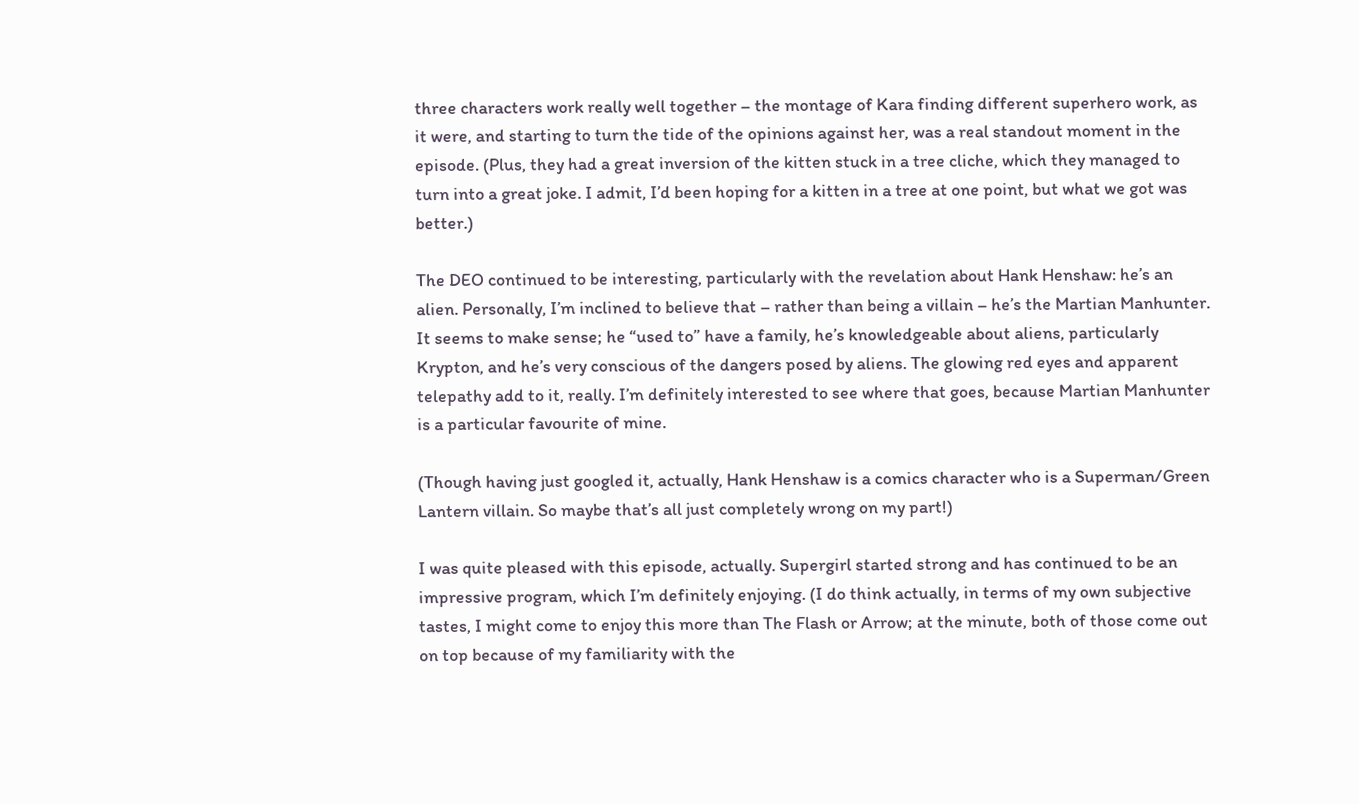three characters work really well together – the montage of Kara finding different superhero work, as it were, and starting to turn the tide of the opinions against her, was a real standout moment in the episode. (Plus, they had a great inversion of the kitten stuck in a tree cliche, which they managed to turn into a great joke. I admit, I’d been hoping for a kitten in a tree at one point, but what we got was better.)

The DEO continued to be interesting, particularly with the revelation about Hank Henshaw: he’s an alien. Personally, I’m inclined to believe that – rather than being a villain – he’s the Martian Manhunter. It seems to make sense; he “used to” have a family, he’s knowledgeable about aliens, particularly Krypton, and he’s very conscious of the dangers posed by aliens. The glowing red eyes and apparent telepathy add to it, really. I’m definitely interested to see where that goes, because Martian Manhunter is a particular favourite of mine.

(Though having just googled it, actually, Hank Henshaw is a comics character who is a Superman/Green Lantern villain. So maybe that’s all just completely wrong on my part!)

I was quite pleased with this episode, actually. Supergirl started strong and has continued to be an impressive program, which I’m definitely enjoying. (I do think actually, in terms of my own subjective tastes, I might come to enjoy this more than The Flash or Arrow; at the minute, both of those come out on top because of my familiarity with the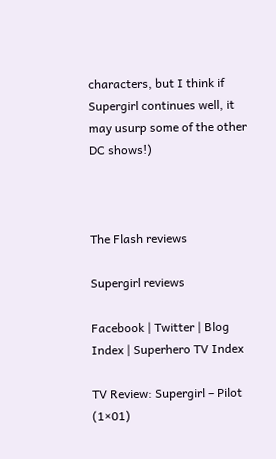characters, but I think if Supergirl continues well, it may usurp some of the other DC shows!)



The Flash reviews

Supergirl reviews

Facebook | Twitter | Blog Index | Superhero TV Index

TV Review: Supergirl – Pilot (1×01)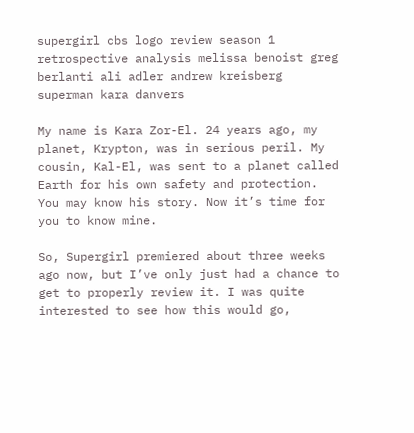supergirl cbs logo review season 1 retrospective analysis melissa benoist greg berlanti ali adler andrew kreisberg superman kara danvers

My name is Kara Zor-El. 24 years ago, my planet, Krypton, was in serious peril. My cousin, Kal-El, was sent to a planet called Earth for his own safety and protection. You may know his story. Now it’s time for you to know mine.

So, Supergirl premiered about three weeks ago now, but I’ve only just had a chance to get to properly review it. I was quite interested to see how this would go,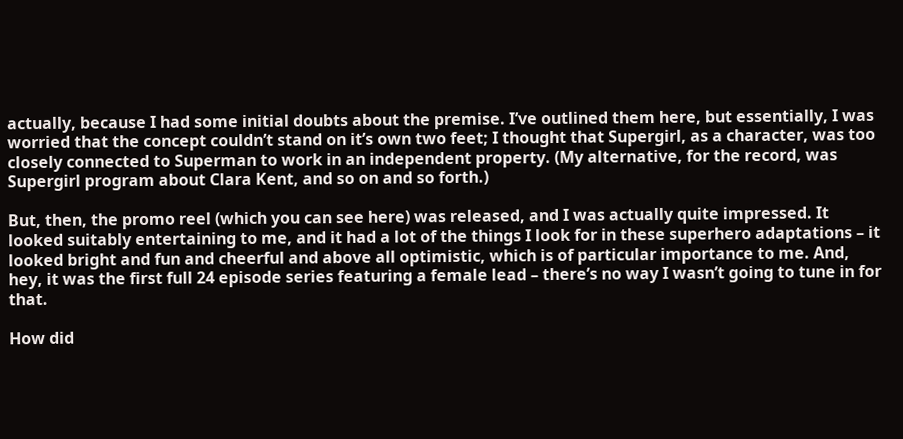actually, because I had some initial doubts about the premise. I’ve outlined them here, but essentially, I was worried that the concept couldn’t stand on it’s own two feet; I thought that Supergirl, as a character, was too closely connected to Superman to work in an independent property. (My alternative, for the record, was Supergirl program about Clara Kent, and so on and so forth.)

But, then, the promo reel (which you can see here) was released, and I was actually quite impressed. It looked suitably entertaining to me, and it had a lot of the things I look for in these superhero adaptations – it looked bright and fun and cheerful and above all optimistic, which is of particular importance to me. And, hey, it was the first full 24 episode series featuring a female lead – there’s no way I wasn’t going to tune in for that.

How did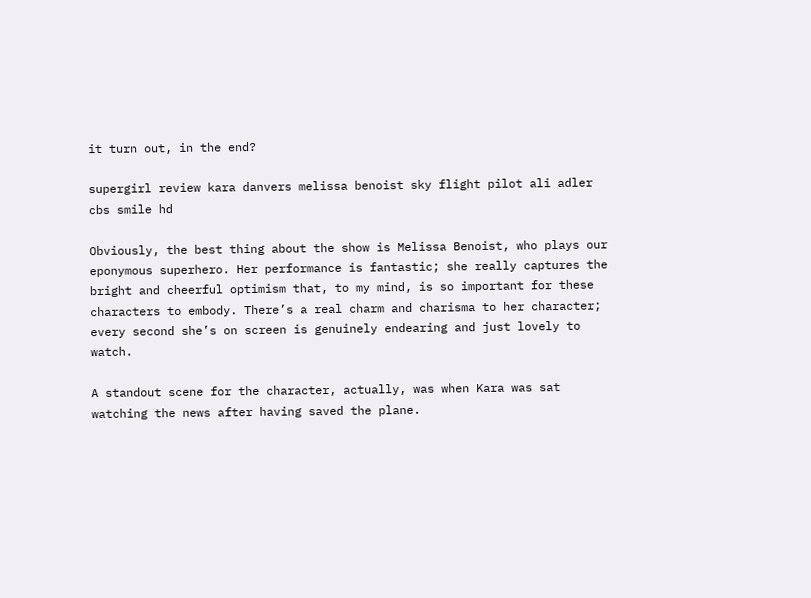it turn out, in the end?

supergirl review kara danvers melissa benoist sky flight pilot ali adler cbs smile hd

Obviously, the best thing about the show is Melissa Benoist, who plays our eponymous superhero. Her performance is fantastic; she really captures the bright and cheerful optimism that, to my mind, is so important for these characters to embody. There’s a real charm and charisma to her character; every second she’s on screen is genuinely endearing and just lovely to watch.

A standout scene for the character, actually, was when Kara was sat watching the news after having saved the plane.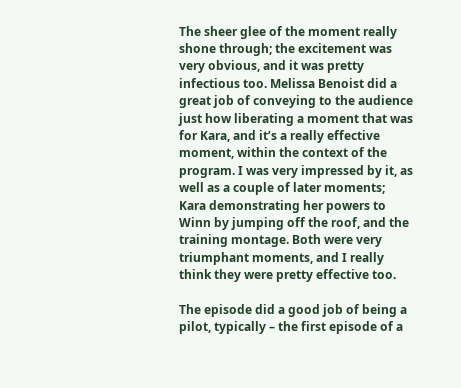The sheer glee of the moment really shone through; the excitement was very obvious, and it was pretty infectious too. Melissa Benoist did a great job of conveying to the audience just how liberating a moment that was for Kara, and it’s a really effective moment, within the context of the program. I was very impressed by it, as well as a couple of later moments; Kara demonstrating her powers to Winn by jumping off the roof, and the training montage. Both were very triumphant moments, and I really think they were pretty effective too.

The episode did a good job of being a pilot, typically – the first episode of a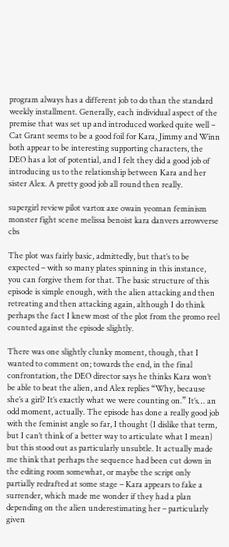program always has a different job to do than the standard weekly installment. Generally, each individual aspect of the premise that was set up and introduced worked quite well – Cat Grant seems to be a good foil for Kara, Jimmy and Winn both appear to be interesting supporting characters, the DEO has a lot of potential, and I felt they did a good job of introducing us to the relationship between Kara and her sister Alex. A pretty good job all round then really.

supergirl review pilot vartox axe owain yeoman feminism monster fight scene melissa benoist kara danvers arrowverse cbs

The plot was fairly basic, admittedly, but that’s to be expected – with so many plates spinning in this instance, you can forgive them for that. The basic structure of this episode is simple enough, with the alien attacking and then retreating and then attacking again, although I do think perhaps the fact I knew most of the plot from the promo reel counted against the episode slightly.

There was one slightly clunky moment, though, that I wanted to comment on; towards the end, in the final confrontation, the DEO director says he thinks Kara won’t be able to beat the alien, and Alex replies “Why, because she’s a girl? It’s exactly what we were counting on.” It’s… an odd moment, actually. The episode has done a really good job with the feminist angle so far, I thought (I dislike that term, but I can’t think of a better way to articulate what I mean) but this stood out as particularly unsubtle. It actually made me think that perhaps the sequence had been cut down in the editing room somewhat, or maybe the script only partially redrafted at some stage – Kara appears to fake a surrender, which made me wonder if they had a plan depending on the alien underestimating her – particularly given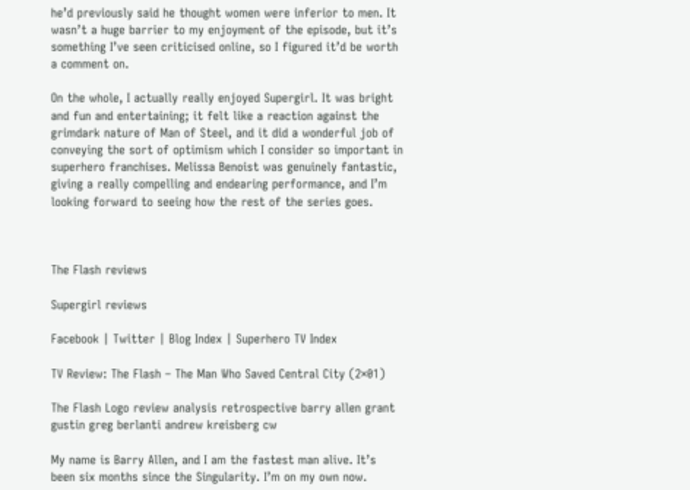he’d previously said he thought women were inferior to men. It wasn’t a huge barrier to my enjoyment of the episode, but it’s something I’ve seen criticised online, so I figured it’d be worth a comment on.

On the whole, I actually really enjoyed Supergirl. It was bright and fun and entertaining; it felt like a reaction against the grimdark nature of Man of Steel, and it did a wonderful job of conveying the sort of optimism which I consider so important in superhero franchises. Melissa Benoist was genuinely fantastic, giving a really compelling and endearing performance, and I’m looking forward to seeing how the rest of the series goes.



The Flash reviews

Supergirl reviews

Facebook | Twitter | Blog Index | Superhero TV Index

TV Review: The Flash – The Man Who Saved Central City (2×01)

The Flash Logo review analysis retrospective barry allen grant gustin greg berlanti andrew kreisberg cw

My name is Barry Allen, and I am the fastest man alive. It’s been six months since the Singularity. I’m on my own now.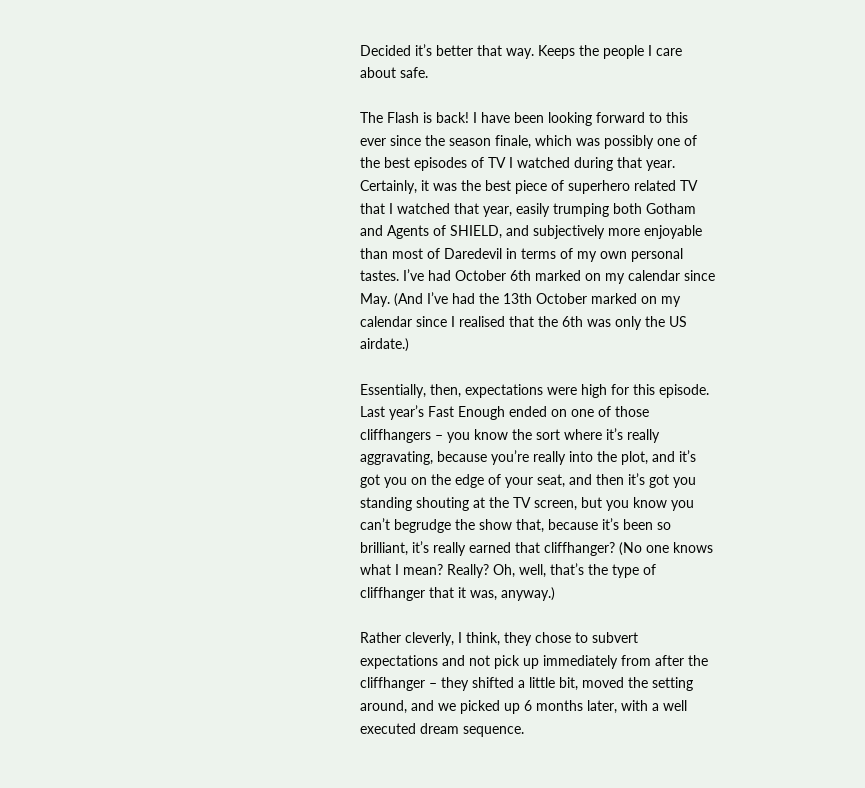Decided it’s better that way. Keeps the people I care about safe.

The Flash is back! I have been looking forward to this ever since the season finale, which was possibly one of the best episodes of TV I watched during that year. Certainly, it was the best piece of superhero related TV that I watched that year, easily trumping both Gotham and Agents of SHIELD, and subjectively more enjoyable than most of Daredevil in terms of my own personal tastes. I’ve had October 6th marked on my calendar since May. (And I’ve had the 13th October marked on my calendar since I realised that the 6th was only the US airdate.)

Essentially, then, expectations were high for this episode. Last year’s Fast Enough ended on one of those cliffhangers – you know the sort where it’s really aggravating, because you’re really into the plot, and it’s got you on the edge of your seat, and then it’s got you standing shouting at the TV screen, but you know you can’t begrudge the show that, because it’s been so brilliant, it’s really earned that cliffhanger? (No one knows what I mean? Really? Oh, well, that’s the type of cliffhanger that it was, anyway.)

Rather cleverly, I think, they chose to subvert expectations and not pick up immediately from after the cliffhanger – they shifted a little bit, moved the setting around, and we picked up 6 months later, with a well executed dream sequence.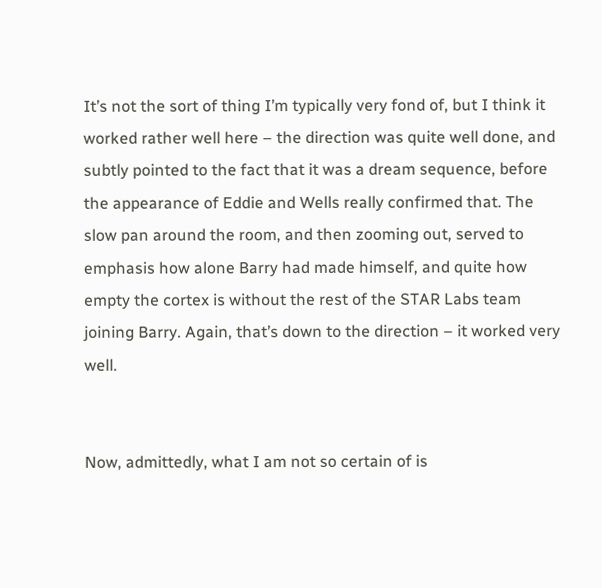It’s not the sort of thing I’m typically very fond of, but I think it worked rather well here – the direction was quite well done, and subtly pointed to the fact that it was a dream sequence, before the appearance of Eddie and Wells really confirmed that. The slow pan around the room, and then zooming out, served to emphasis how alone Barry had made himself, and quite how empty the cortex is without the rest of the STAR Labs team joining Barry. Again, that’s down to the direction – it worked very well.


Now, admittedly, what I am not so certain of is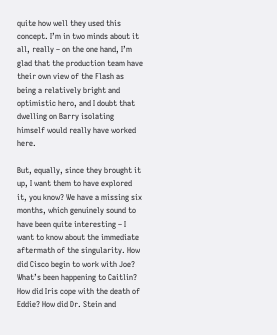quite how well they used this concept. I’m in two minds about it all, really – on the one hand, I’m glad that the production team have their own view of the Flash as being a relatively bright and optimistic hero, and I doubt that dwelling on Barry isolating himself would really have worked here.

But, equally, since they brought it up, I want them to have explored it, you know? We have a missing six months, which genuinely sound to have been quite interesting – I want to know about the immediate aftermath of the singularity. How did Cisco begin to work with Joe? What’s been happening to Caitlin? How did Iris cope with the death of Eddie? How did Dr. Stein and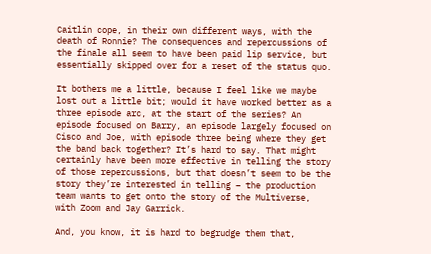Caitlin cope, in their own different ways, with the death of Ronnie? The consequences and repercussions of the finale all seem to have been paid lip service, but essentially skipped over for a reset of the status quo.

It bothers me a little, because I feel like we maybe lost out a little bit; would it have worked better as a three episode arc, at the start of the series? An episode focused on Barry, an episode largely focused on Cisco and Joe, with episode three being where they get the band back together? It’s hard to say. That might certainly have been more effective in telling the story of those repercussions, but that doesn’t seem to be the story they’re interested in telling – the production team wants to get onto the story of the Multiverse, with Zoom and Jay Garrick.

And, you know, it is hard to begrudge them that,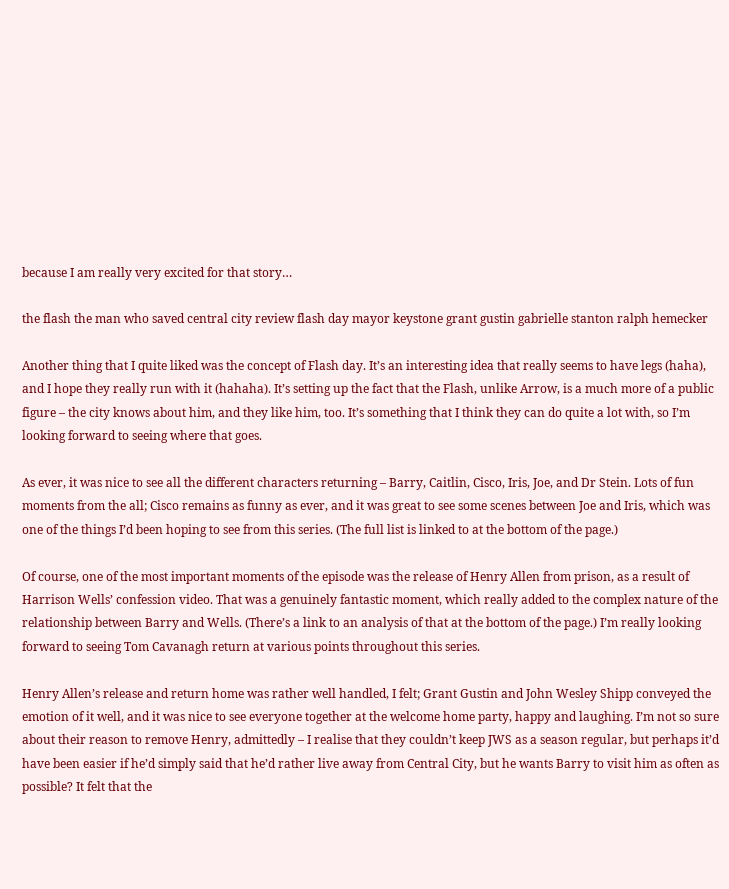because I am really very excited for that story…

the flash the man who saved central city review flash day mayor keystone grant gustin gabrielle stanton ralph hemecker

Another thing that I quite liked was the concept of Flash day. It’s an interesting idea that really seems to have legs (haha), and I hope they really run with it (hahaha). It’s setting up the fact that the Flash, unlike Arrow, is a much more of a public figure – the city knows about him, and they like him, too. It’s something that I think they can do quite a lot with, so I’m looking forward to seeing where that goes.

As ever, it was nice to see all the different characters returning – Barry, Caitlin, Cisco, Iris, Joe, and Dr Stein. Lots of fun moments from the all; Cisco remains as funny as ever, and it was great to see some scenes between Joe and Iris, which was one of the things I’d been hoping to see from this series. (The full list is linked to at the bottom of the page.)

Of course, one of the most important moments of the episode was the release of Henry Allen from prison, as a result of Harrison Wells’ confession video. That was a genuinely fantastic moment, which really added to the complex nature of the relationship between Barry and Wells. (There’s a link to an analysis of that at the bottom of the page.) I’m really looking forward to seeing Tom Cavanagh return at various points throughout this series.

Henry Allen’s release and return home was rather well handled, I felt; Grant Gustin and John Wesley Shipp conveyed the emotion of it well, and it was nice to see everyone together at the welcome home party, happy and laughing. I’m not so sure about their reason to remove Henry, admittedly – I realise that they couldn’t keep JWS as a season regular, but perhaps it’d have been easier if he’d simply said that he’d rather live away from Central City, but he wants Barry to visit him as often as possible? It felt that the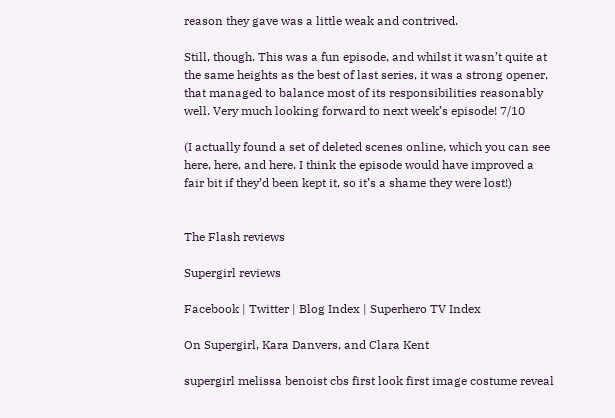reason they gave was a little weak and contrived.

Still, though. This was a fun episode, and whilst it wasn’t quite at the same heights as the best of last series, it was a strong opener, that managed to balance most of its responsibilities reasonably well. Very much looking forward to next week’s episode! 7/10

(I actually found a set of deleted scenes online, which you can see here, here, and here. I think the episode would have improved a fair bit if they’d been kept it, so it’s a shame they were lost!)


The Flash reviews

Supergirl reviews

Facebook | Twitter | Blog Index | Superhero TV Index

On Supergirl, Kara Danvers, and Clara Kent

supergirl melissa benoist cbs first look first image costume reveal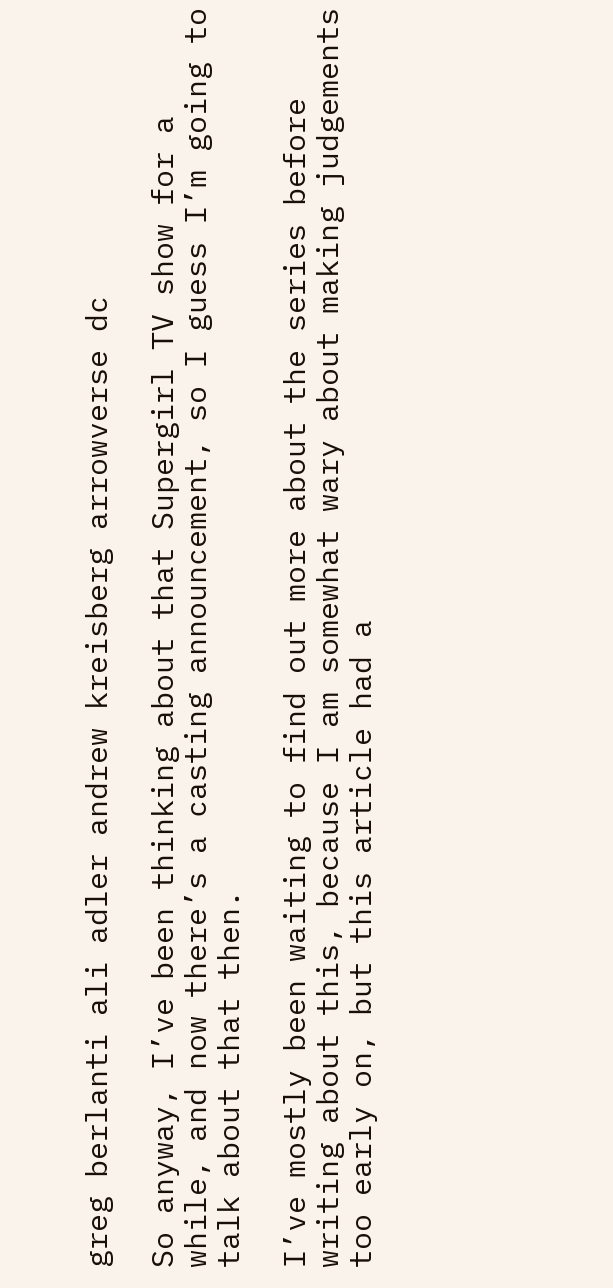greg berlanti ali adler andrew kreisberg arrowverse dc

So anyway, I’ve been thinking about that Supergirl TV show for a while, and now there’s a casting announcement, so I guess I’m going to talk about that then.

I’ve mostly been waiting to find out more about the series before writing about this, because I am somewhat wary about making judgements too early on, but this article had a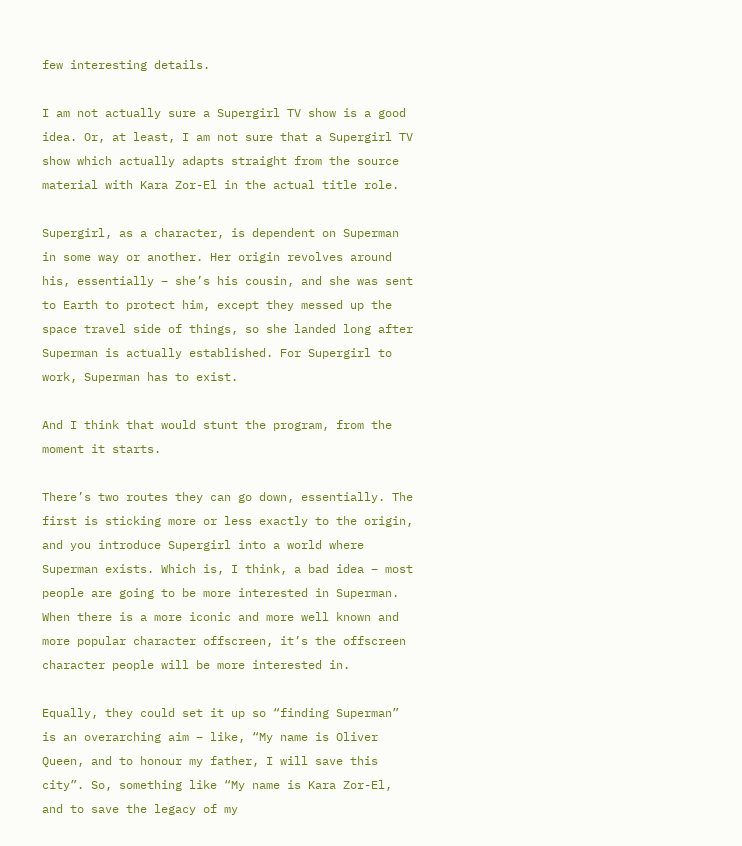few interesting details.

I am not actually sure a Supergirl TV show is a good idea. Or, at least, I am not sure that a Supergirl TV show which actually adapts straight from the source material with Kara Zor-El in the actual title role.

Supergirl, as a character, is dependent on Superman in some way or another. Her origin revolves around his, essentially – she’s his cousin, and she was sent to Earth to protect him, except they messed up the space travel side of things, so she landed long after Superman is actually established. For Supergirl to work, Superman has to exist.

And I think that would stunt the program, from the moment it starts.

There’s two routes they can go down, essentially. The first is sticking more or less exactly to the origin, and you introduce Supergirl into a world where Superman exists. Which is, I think, a bad idea – most people are going to be more interested in Superman. When there is a more iconic and more well known and more popular character offscreen, it’s the offscreen character people will be more interested in.

Equally, they could set it up so “finding Superman” is an overarching aim – like, “My name is Oliver Queen, and to honour my father, I will save this city”. So, something like “My name is Kara Zor-El, and to save the legacy of my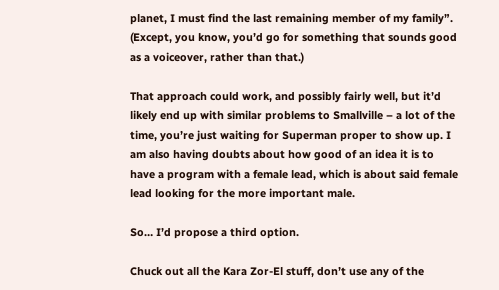planet, I must find the last remaining member of my family”. (Except, you know, you’d go for something that sounds good as a voiceover, rather than that.)

That approach could work, and possibly fairly well, but it’d likely end up with similar problems to Smallville – a lot of the time, you’re just waiting for Superman proper to show up. I am also having doubts about how good of an idea it is to have a program with a female lead, which is about said female lead looking for the more important male.

So… I’d propose a third option.

Chuck out all the Kara Zor-El stuff, don’t use any of the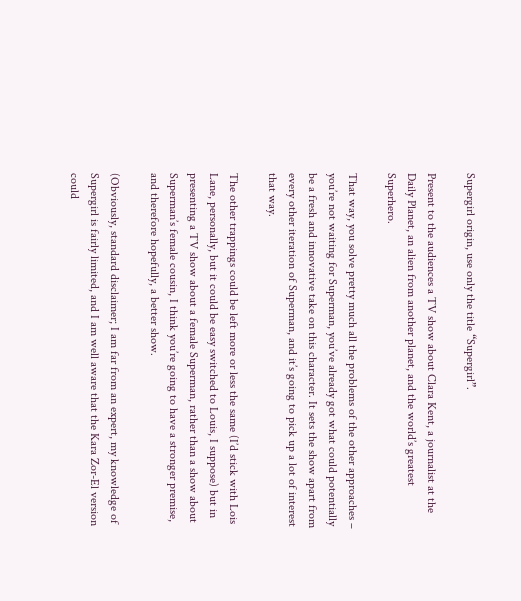Supergirl origin, use only the title “Supergirl”.

Present to the audiences a TV show about Clara Kent, a journalist at the Daily Planet, an alien from another planet, and the world’s greatest Superhero.

That way, you solve pretty much all the problems of the other approaches – you’re not waiting for Superman, you’ve already got what could potentially be a fresh and innovative take on this character. It sets the show apart from every other iteration of Superman, and it’s going to pick up a lot of interest that way.

The other trappings could be left more or less the same (I’d stick with Lois Lane, personally, but it could be easy switched to Louis, I suppose) but in presenting a TV show about a female Superman, rather than a show about Superman’s female cousin, I think you’re going to have a stronger premise, and therefore hopefully, a better show.

(Obviously, standard disclaimer; I am far from an expert, my knowledge of Supergirl is fairly limited, and I am well aware that the Kara Zor-El version could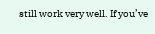still work very well. If you’ve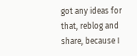got any ideas for that, reblog and share, because I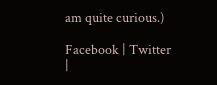am quite curious.)

Facebook | Twitter |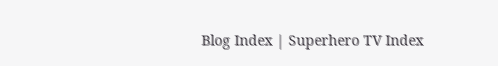Blog Index | Superhero TV Index